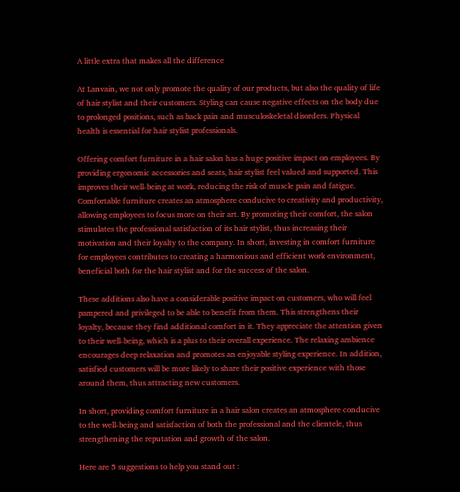A little extra that makes all the difference

At Lanvain, we not only promote the quality of our products, but also the quality of life of hair stylist and their customers. Styling can cause negative effects on the body due to prolonged positions, such as back pain and musculoskeletal disorders. Physical health is essential for hair stylist professionals.

Offering comfort furniture in a hair salon has a huge positive impact on employees. By providing ergonomic accessories and seats, hair stylist feel valued and supported. This improves their well-being at work, reducing the risk of muscle pain and fatigue. Comfortable furniture creates an atmosphere conducive to creativity and productivity, allowing employees to focus more on their art. By promoting their comfort, the salon stimulates the professional satisfaction of its hair stylist, thus increasing their motivation and their loyalty to the company. In short, investing in comfort furniture for employees contributes to creating a harmonious and efficient work environment, beneficial both for the hair stylist and for the success of the salon.

These additions also have a considerable positive impact on customers, who will feel pampered and privileged to be able to benefit from them. This strengthens their loyalty, because they find additional comfort in it. They appreciate the attention given to their well-being, which is a plus to their overall experience. The relaxing ambience encourages deep relaxation and promotes an enjoyable styling experience. In addition, satisfied customers will be more likely to share their positive experience with those around them, thus attracting new customers.

In short, providing comfort furniture in a hair salon creates an atmosphere conducive to the well-being and satisfaction of both the professional and the clientele, thus strengthening the reputation and growth of the salon.

Here are 5 suggestions to help you stand out :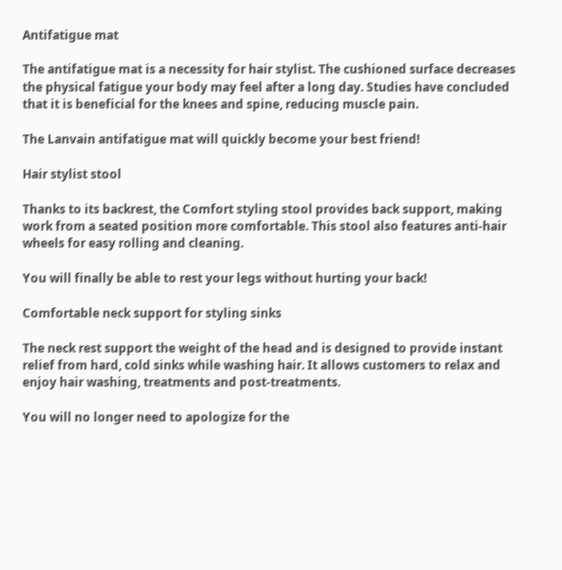Antifatigue mat

The antifatigue mat is a necessity for hair stylist. The cushioned surface decreases the physical fatigue your body may feel after a long day. Studies have concluded that it is beneficial for the knees and spine, reducing muscle pain.

The Lanvain antifatigue mat will quickly become your best friend!

Hair stylist stool

Thanks to its backrest, the Comfort styling stool provides back support, making work from a seated position more comfortable. This stool also features anti-hair wheels for easy rolling and cleaning.

You will finally be able to rest your legs without hurting your back!

Comfortable neck support for styling sinks

The neck rest support the weight of the head and is designed to provide instant relief from hard, cold sinks while washing hair. It allows customers to relax and enjoy hair washing, treatments and post-treatments.

You will no longer need to apologize for the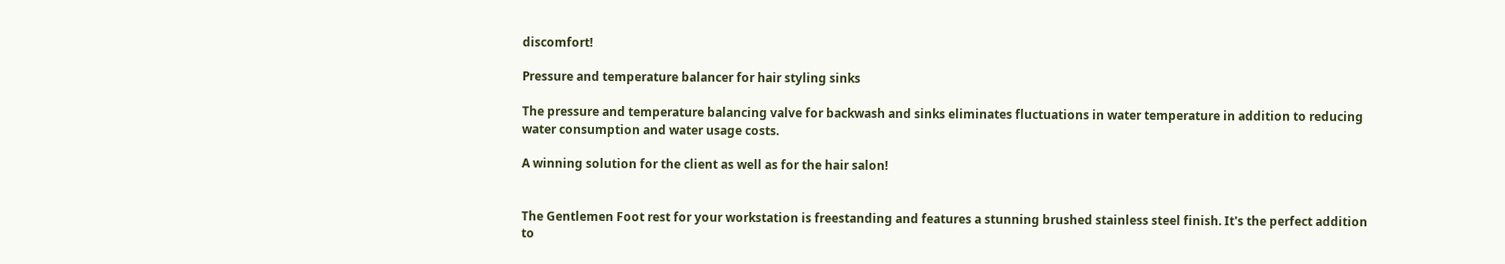discomfort!

Pressure and temperature balancer for hair styling sinks

The pressure and temperature balancing valve for backwash and sinks eliminates fluctuations in water temperature in addition to reducing water consumption and water usage costs.

A winning solution for the client as well as for the hair salon!


The Gentlemen Foot rest for your workstation is freestanding and features a stunning brushed stainless steel finish. It's the perfect addition to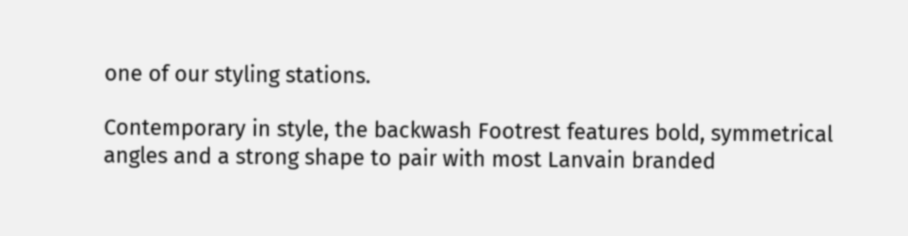one of our styling stations.

Contemporary in style, the backwash Footrest features bold, symmetrical angles and a strong shape to pair with most Lanvain branded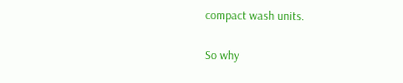compact wash units.

So why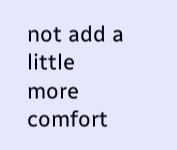not add a little more comfort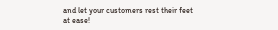and let your customers rest their feet at ease!